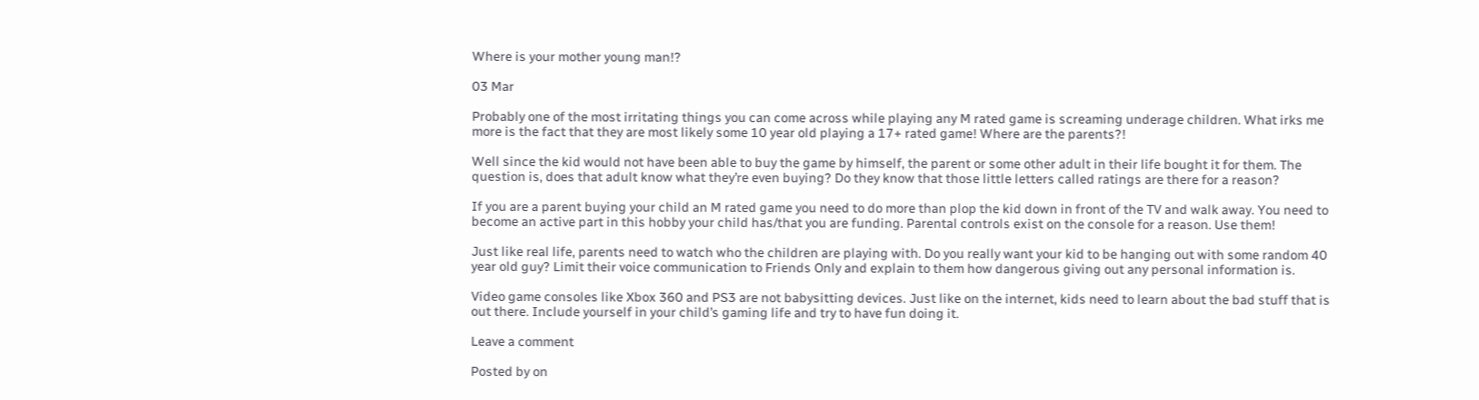Where is your mother young man!?

03 Mar

Probably one of the most irritating things you can come across while playing any M rated game is screaming underage children. What irks me more is the fact that they are most likely some 10 year old playing a 17+ rated game! Where are the parents?!

Well since the kid would not have been able to buy the game by himself, the parent or some other adult in their life bought it for them. The question is, does that adult know what they’re even buying? Do they know that those little letters called ratings are there for a reason?

If you are a parent buying your child an M rated game you need to do more than plop the kid down in front of the TV and walk away. You need to become an active part in this hobby your child has/that you are funding. Parental controls exist on the console for a reason. Use them!

Just like real life, parents need to watch who the children are playing with. Do you really want your kid to be hanging out with some random 40 year old guy? Limit their voice communication to Friends Only and explain to them how dangerous giving out any personal information is.

Video game consoles like Xbox 360 and PS3 are not babysitting devices. Just like on the internet, kids need to learn about the bad stuff that is out there. Include yourself in your child’s gaming life and try to have fun doing it.

Leave a comment

Posted by on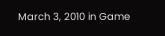March 3, 2010 in Game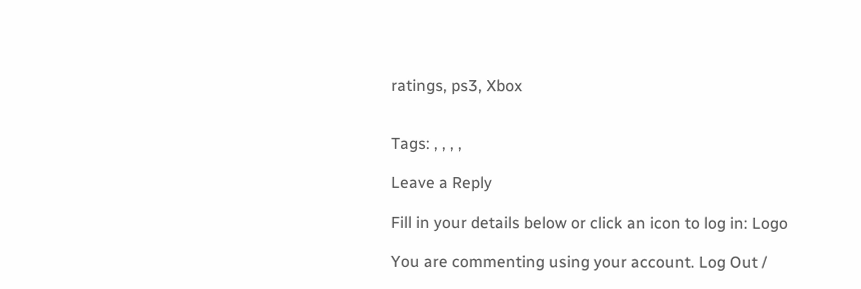ratings, ps3, Xbox


Tags: , , , ,

Leave a Reply

Fill in your details below or click an icon to log in: Logo

You are commenting using your account. Log Out /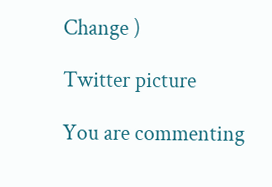Change )

Twitter picture

You are commenting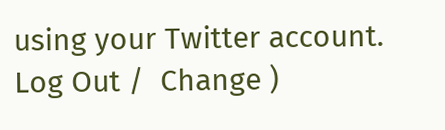using your Twitter account. Log Out /  Change )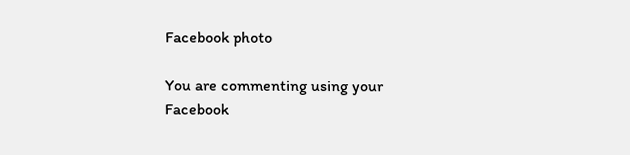Facebook photo

You are commenting using your Facebook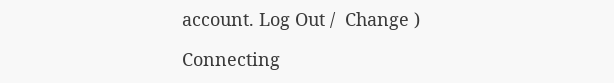account. Log Out /  Change )

Connecting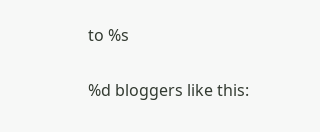to %s

%d bloggers like this: